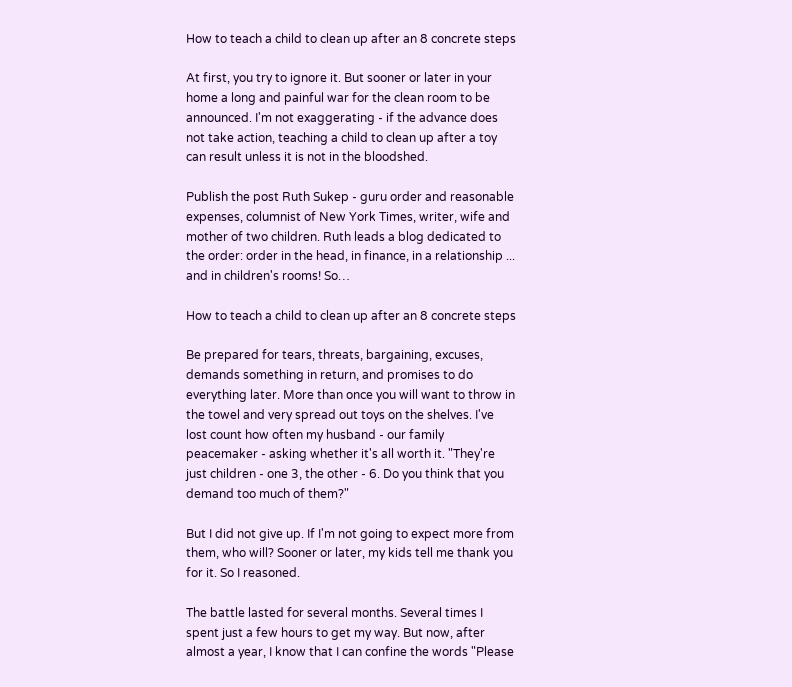How to teach a child to clean up after an 8 concrete steps

At first, you try to ignore it. But sooner or later in your home a long and painful war for the clean room to be announced. I'm not exaggerating - if the advance does not take action, teaching a child to clean up after a toy can result unless it is not in the bloodshed.

Publish the post Ruth Sukep - guru order and reasonable expenses, columnist of New York Times, writer, wife and mother of two children. Ruth leads a blog dedicated to the order: order in the head, in finance, in a relationship ... and in children's rooms! So…

How to teach a child to clean up after an 8 concrete steps

Be prepared for tears, threats, bargaining, excuses, demands something in return, and promises to do everything later. More than once you will want to throw in the towel and very spread out toys on the shelves. I've lost count how often my husband - our family peacemaker - asking whether it's all worth it. "They're just children - one 3, the other - 6. Do you think that you demand too much of them?"

But I did not give up. If I'm not going to expect more from them, who will? Sooner or later, my kids tell me thank you for it. So I reasoned.

The battle lasted for several months. Several times I spent just a few hours to get my way. But now, after almost a year, I know that I can confine the words "Please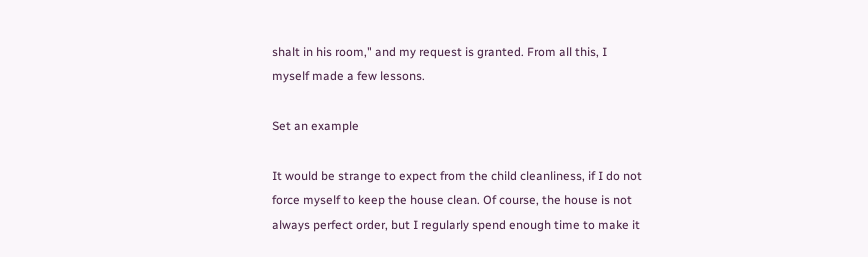shalt in his room," and my request is granted. From all this, I myself made a few lessons.

Set an example

It would be strange to expect from the child cleanliness, if I do not force myself to keep the house clean. Of course, the house is not always perfect order, but I regularly spend enough time to make it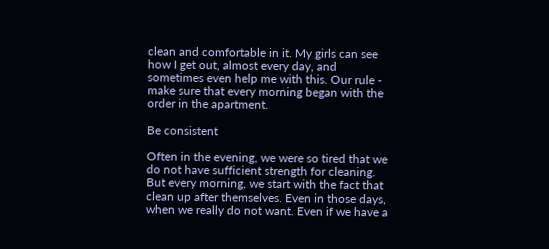clean and comfortable in it. My girls can see how I get out, almost every day, and sometimes even help me with this. Our rule - make sure that every morning began with the order in the apartment.

Be consistent

Often in the evening, we were so tired that we do not have sufficient strength for cleaning. But every morning, we start with the fact that clean up after themselves. Even in those days, when we really do not want. Even if we have a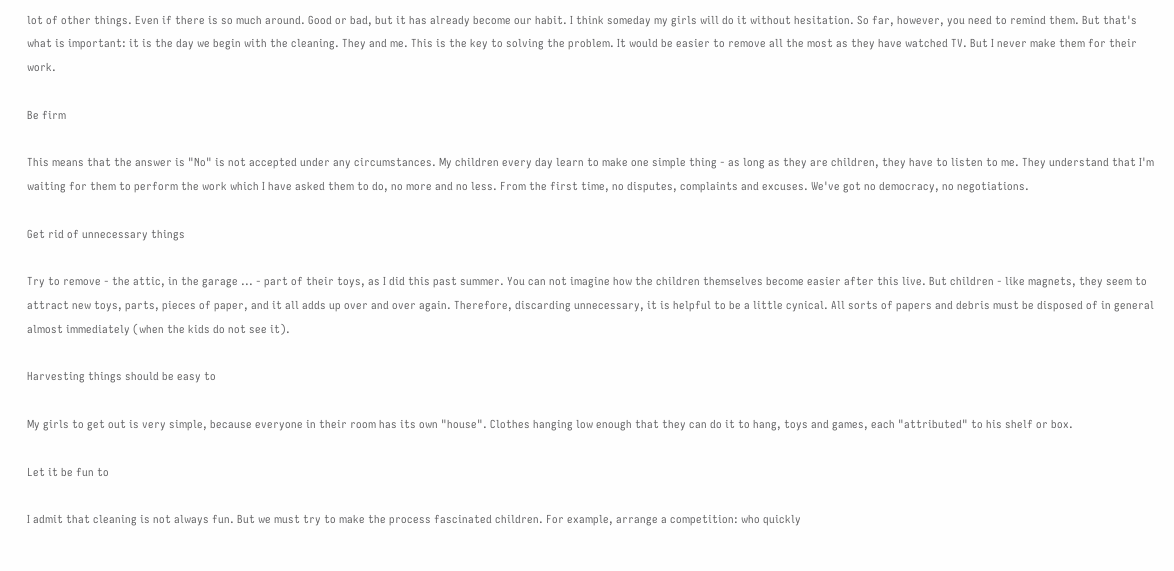lot of other things. Even if there is so much around. Good or bad, but it has already become our habit. I think someday my girls will do it without hesitation. So far, however, you need to remind them. But that's what is important: it is the day we begin with the cleaning. They and me. This is the key to solving the problem. It would be easier to remove all the most as they have watched TV. But I never make them for their work.

Be firm

This means that the answer is "No" is not accepted under any circumstances. My children every day learn to make one simple thing - as long as they are children, they have to listen to me. They understand that I'm waiting for them to perform the work which I have asked them to do, no more and no less. From the first time, no disputes, complaints and excuses. We've got no democracy, no negotiations.

Get rid of unnecessary things

Try to remove - the attic, in the garage ... - part of their toys, as I did this past summer. You can not imagine how the children themselves become easier after this live. But children - like magnets, they seem to attract new toys, parts, pieces of paper, and it all adds up over and over again. Therefore, discarding unnecessary, it is helpful to be a little cynical. All sorts of papers and debris must be disposed of in general almost immediately (when the kids do not see it).

Harvesting things should be easy to

My girls to get out is very simple, because everyone in their room has its own "house". Clothes hanging low enough that they can do it to hang, toys and games, each "attributed" to his shelf or box.

Let it be fun to

I admit that cleaning is not always fun. But we must try to make the process fascinated children. For example, arrange a competition: who quickly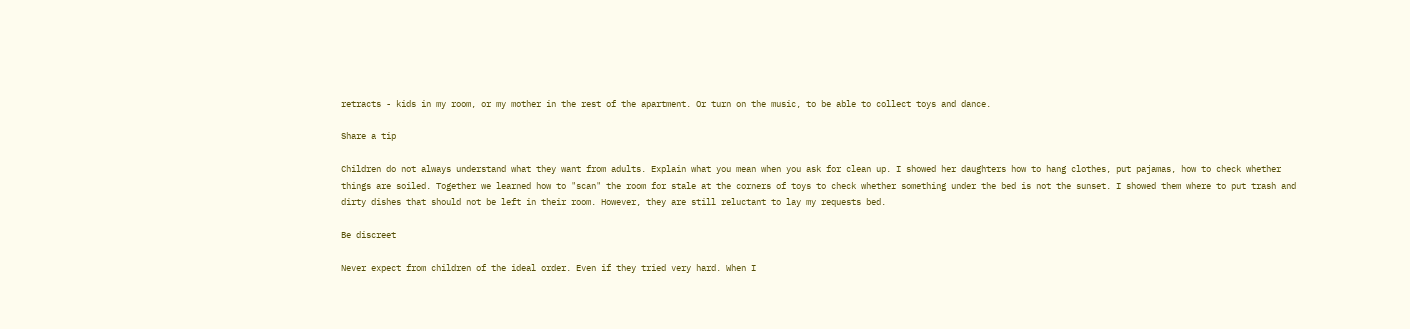retracts - kids in my room, or my mother in the rest of the apartment. Or turn on the music, to be able to collect toys and dance.

Share a tip

Children do not always understand what they want from adults. Explain what you mean when you ask for clean up. I showed her daughters how to hang clothes, put pajamas, how to check whether things are soiled. Together we learned how to "scan" the room for stale at the corners of toys to check whether something under the bed is not the sunset. I showed them where to put trash and dirty dishes that should not be left in their room. However, they are still reluctant to lay my requests bed.

Be discreet

Never expect from children of the ideal order. Even if they tried very hard. When I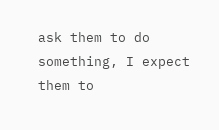ask them to do something, I expect them to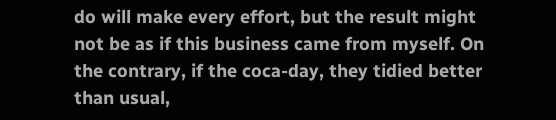do will make every effort, but the result might not be as if this business came from myself. On the contrary, if the coca-day, they tidied better than usual,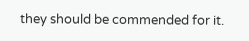they should be commended for it.